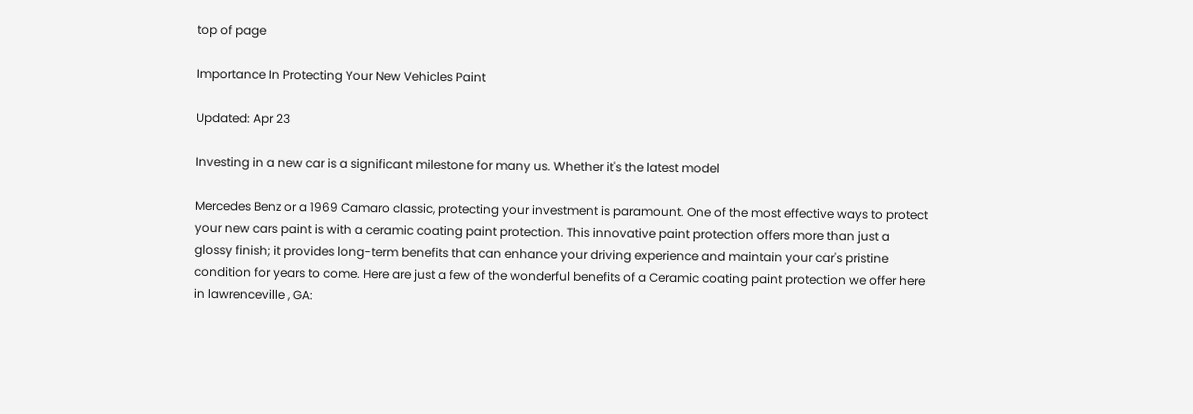top of page

Importance In Protecting Your New Vehicles Paint

Updated: Apr 23

Investing in a new car is a significant milestone for many us. Whether it's the latest model

Mercedes Benz or a 1969 Camaro classic, protecting your investment is paramount. One of the most effective ways to protect your new cars paint is with a ceramic coating paint protection. This innovative paint protection offers more than just a glossy finish; it provides long-term benefits that can enhance your driving experience and maintain your car's pristine condition for years to come. Here are just a few of the wonderful benefits of a Ceramic coating paint protection we offer here in lawrenceville , GA: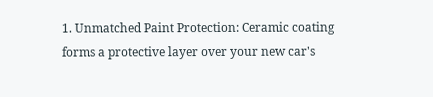1. Unmatched Paint Protection: Ceramic coating forms a protective layer over your new car's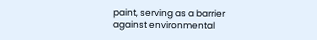paint, serving as a barrier against environmental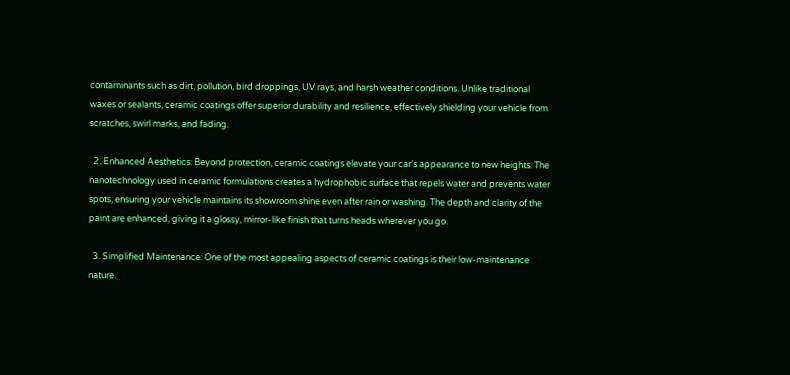contaminants such as dirt, pollution, bird droppings, UV rays, and harsh weather conditions. Unlike traditional waxes or sealants, ceramic coatings offer superior durability and resilience, effectively shielding your vehicle from scratches, swirl marks, and fading.

  2. Enhanced Aesthetics: Beyond protection, ceramic coatings elevate your car's appearance to new heights. The nanotechnology used in ceramic formulations creates a hydrophobic surface that repels water and prevents water spots, ensuring your vehicle maintains its showroom shine even after rain or washing. The depth and clarity of the paint are enhanced, giving it a glossy, mirror-like finish that turns heads wherever you go.

  3. Simplified Maintenance: One of the most appealing aspects of ceramic coatings is their low-maintenance nature.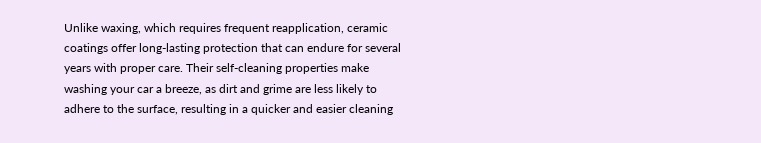Unlike waxing, which requires frequent reapplication, ceramic coatings offer long-lasting protection that can endure for several years with proper care. Their self-cleaning properties make washing your car a breeze, as dirt and grime are less likely to adhere to the surface, resulting in a quicker and easier cleaning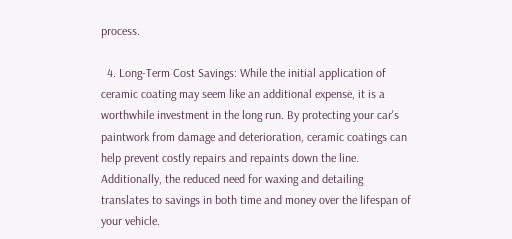process.

  4. Long-Term Cost Savings: While the initial application of ceramic coating may seem like an additional expense, it is a worthwhile investment in the long run. By protecting your car's paintwork from damage and deterioration, ceramic coatings can help prevent costly repairs and repaints down the line. Additionally, the reduced need for waxing and detailing translates to savings in both time and money over the lifespan of your vehicle.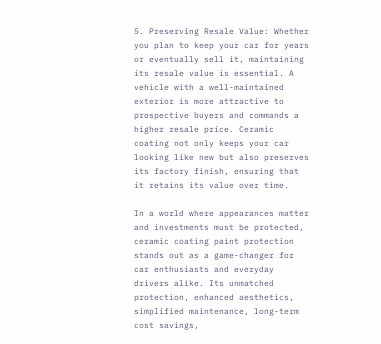5. Preserving Resale Value: Whether you plan to keep your car for years or eventually sell it, maintaining its resale value is essential. A vehicle with a well-maintained exterior is more attractive to prospective buyers and commands a higher resale price. Ceramic coating not only keeps your car looking like new but also preserves its factory finish, ensuring that it retains its value over time.

In a world where appearances matter and investments must be protected, ceramic coating paint protection stands out as a game-changer for car enthusiasts and everyday drivers alike. Its unmatched protection, enhanced aesthetics, simplified maintenance, long-term cost savings,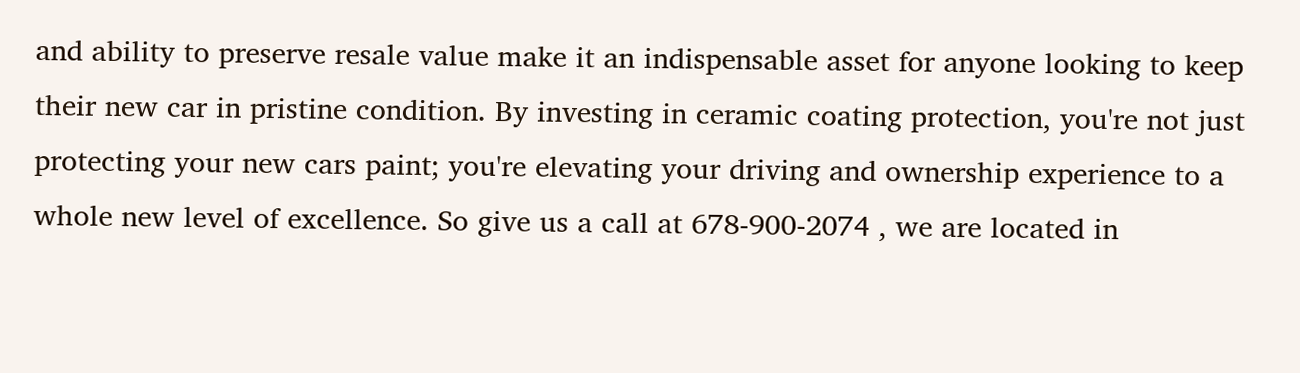and ability to preserve resale value make it an indispensable asset for anyone looking to keep their new car in pristine condition. By investing in ceramic coating protection, you're not just protecting your new cars paint; you're elevating your driving and ownership experience to a whole new level of excellence. So give us a call at 678-900-2074 , we are located in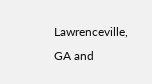Lawrenceville, GA and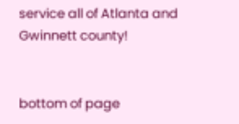service all of Atlanta and Gwinnett county!


bottom of page